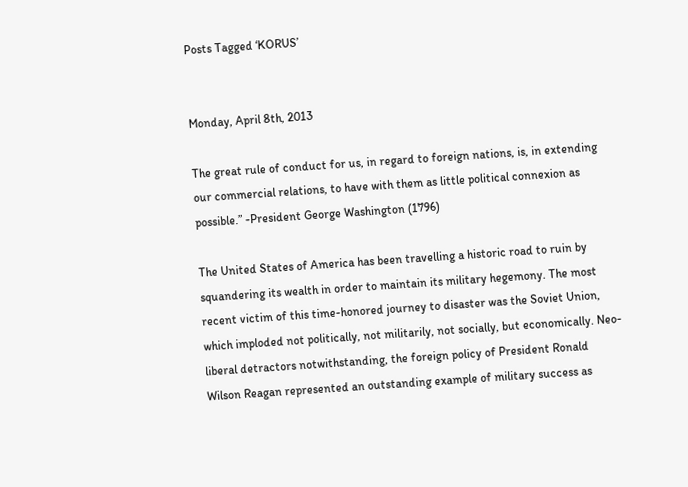Posts Tagged ‘KORUS’


Monday, April 8th, 2013

The great rule of conduct for us, in regard to foreign nations, is, in extending our commercial relations, to have with them as little political connexion as possible.” -President George Washington (1796)

The United States of America has been travelling a historic road to ruin by squandering its wealth in order to maintain its military hegemony. The most recent victim of this time-honored journey to disaster was the Soviet Union, which imploded not politically, not militarily, not socially, but economically. Neo-liberal detractors notwithstanding, the foreign policy of President Ronald Wilson Reagan represented an outstanding example of military success as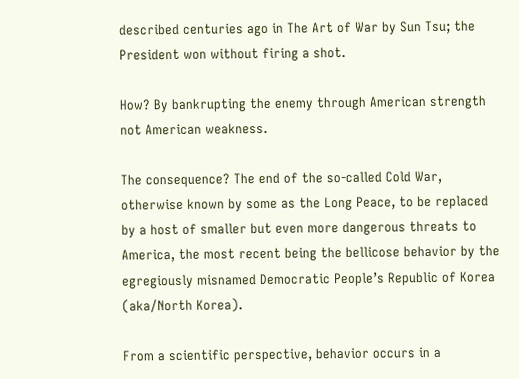described centuries ago in The Art of War by Sun Tsu; the President won without firing a shot.

How? By bankrupting the enemy through American strength not American weakness.

The consequence? The end of the so-called Cold War, otherwise known by some as the Long Peace, to be replaced by a host of smaller but even more dangerous threats to America, the most recent being the bellicose behavior by the egregiously misnamed Democratic People’s Republic of Korea (aka/North Korea).

From a scientific perspective, behavior occurs in a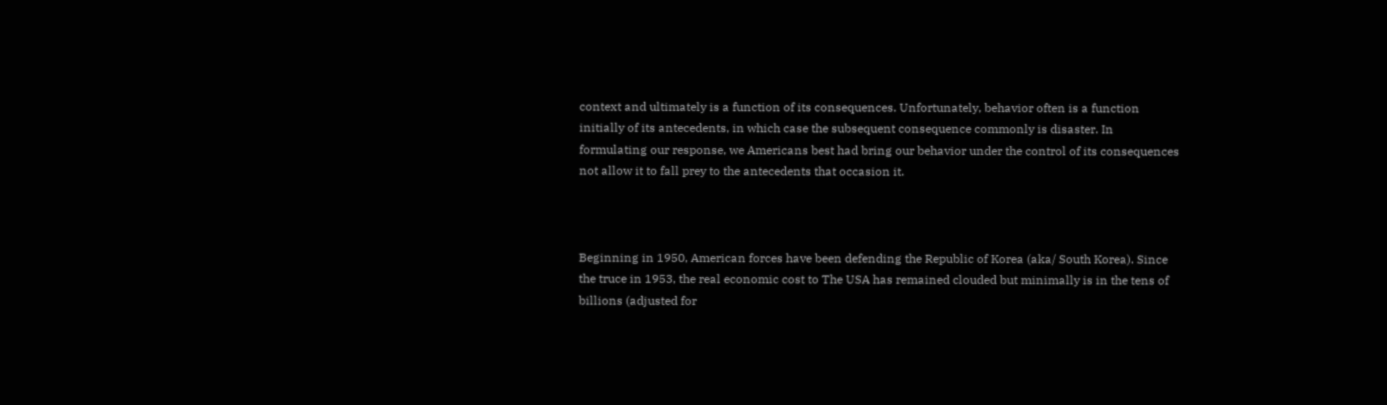context and ultimately is a function of its consequences. Unfortunately, behavior often is a function initially of its antecedents, in which case the subsequent consequence commonly is disaster. In formulating our response, we Americans best had bring our behavior under the control of its consequences not allow it to fall prey to the antecedents that occasion it.



Beginning in 1950, American forces have been defending the Republic of Korea (aka/ South Korea). Since the truce in 1953, the real economic cost to The USA has remained clouded but minimally is in the tens of billions (adjusted for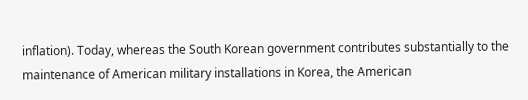inflation). Today, whereas the South Korean government contributes substantially to the maintenance of American military installations in Korea, the American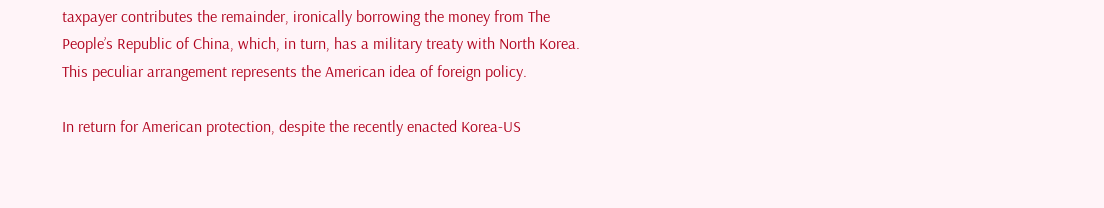taxpayer contributes the remainder, ironically borrowing the money from The People’s Republic of China, which, in turn, has a military treaty with North Korea. This peculiar arrangement represents the American idea of foreign policy.

In return for American protection, despite the recently enacted Korea-US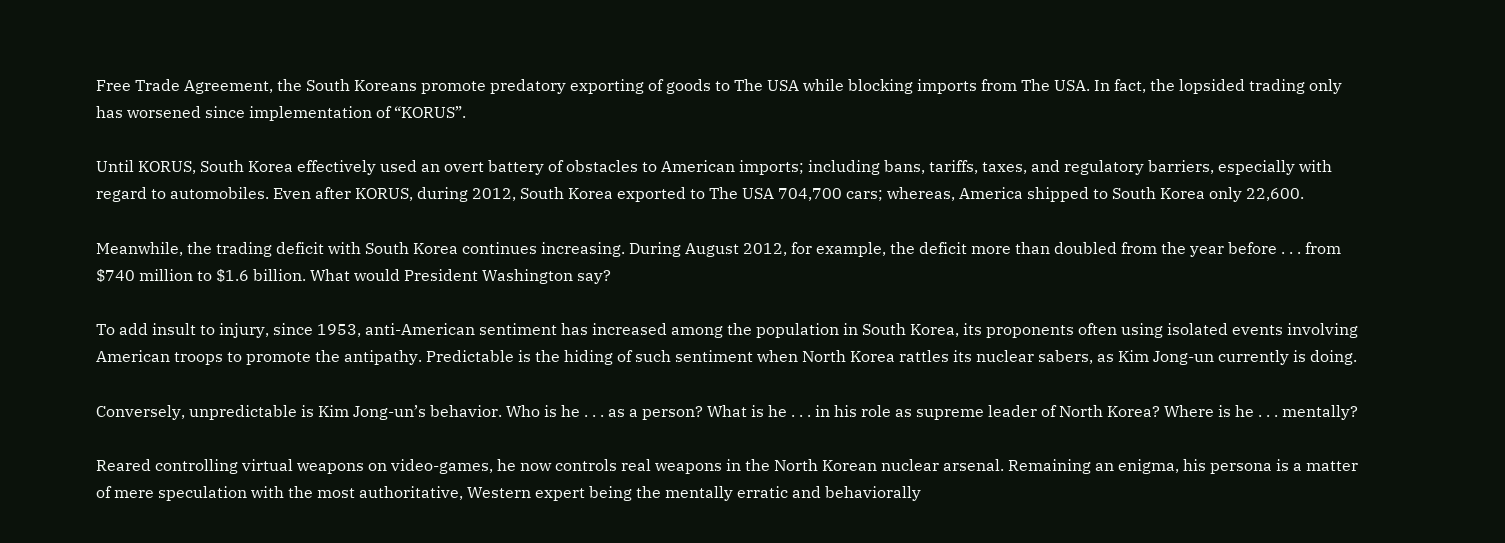Free Trade Agreement, the South Koreans promote predatory exporting of goods to The USA while blocking imports from The USA. In fact, the lopsided trading only has worsened since implementation of “KORUS”.

Until KORUS, South Korea effectively used an overt battery of obstacles to American imports; including bans, tariffs, taxes, and regulatory barriers, especially with regard to automobiles. Even after KORUS, during 2012, South Korea exported to The USA 704,700 cars; whereas, America shipped to South Korea only 22,600.

Meanwhile, the trading deficit with South Korea continues increasing. During August 2012, for example, the deficit more than doubled from the year before . . . from $740 million to $1.6 billion. What would President Washington say?

To add insult to injury, since 1953, anti-American sentiment has increased among the population in South Korea, its proponents often using isolated events involving American troops to promote the antipathy. Predictable is the hiding of such sentiment when North Korea rattles its nuclear sabers, as Kim Jong-un currently is doing.

Conversely, unpredictable is Kim Jong-un’s behavior. Who is he . . . as a person? What is he . . . in his role as supreme leader of North Korea? Where is he . . . mentally?

Reared controlling virtual weapons on video-games, he now controls real weapons in the North Korean nuclear arsenal. Remaining an enigma, his persona is a matter of mere speculation with the most authoritative, Western expert being the mentally erratic and behaviorally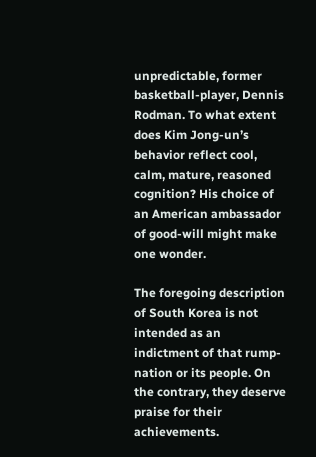unpredictable, former basketball-player, Dennis Rodman. To what extent does Kim Jong-un’s behavior reflect cool, calm, mature, reasoned cognition? His choice of an American ambassador of good-will might make one wonder.

The foregoing description of South Korea is not intended as an indictment of that rump-nation or its people. On the contrary, they deserve praise for their achievements.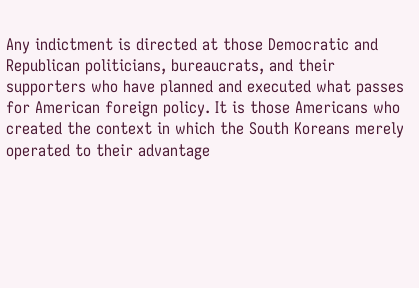Any indictment is directed at those Democratic and Republican politicians, bureaucrats, and their supporters who have planned and executed what passes for American foreign policy. It is those Americans who created the context in which the South Koreans merely operated to their advantage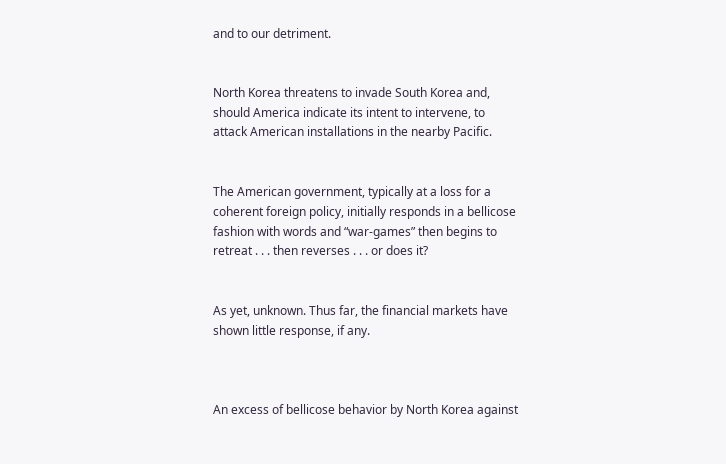and to our detriment.


North Korea threatens to invade South Korea and, should America indicate its intent to intervene, to attack American installations in the nearby Pacific.


The American government, typically at a loss for a coherent foreign policy, initially responds in a bellicose fashion with words and “war-games” then begins to retreat . . . then reverses . . . or does it?


As yet, unknown. Thus far, the financial markets have shown little response, if any.



An excess of bellicose behavior by North Korea against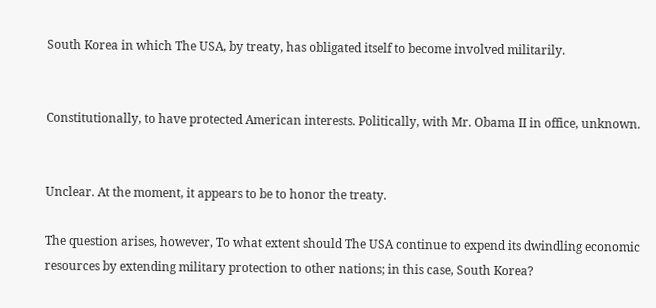South Korea in which The USA, by treaty, has obligated itself to become involved militarily.


Constitutionally, to have protected American interests. Politically, with Mr. Obama II in office, unknown.


Unclear. At the moment, it appears to be to honor the treaty.

The question arises, however, To what extent should The USA continue to expend its dwindling economic resources by extending military protection to other nations; in this case, South Korea?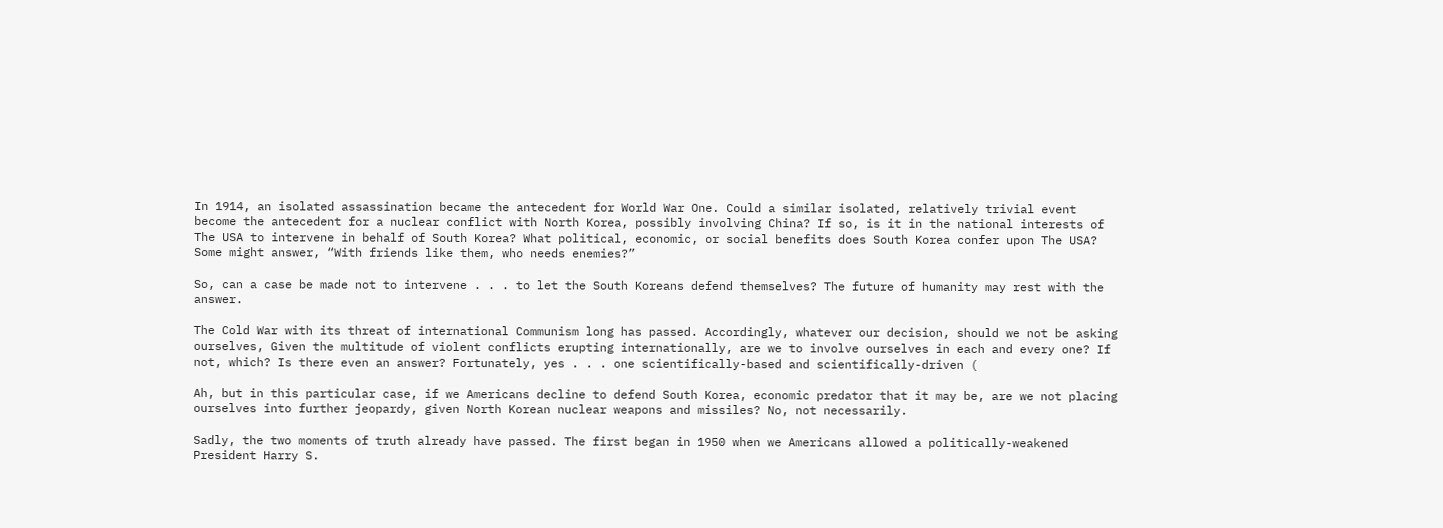In 1914, an isolated assassination became the antecedent for World War One. Could a similar isolated, relatively trivial event become the antecedent for a nuclear conflict with North Korea, possibly involving China? If so, is it in the national interests of The USA to intervene in behalf of South Korea? What political, economic, or social benefits does South Korea confer upon The USA? Some might answer, “With friends like them, who needs enemies?”

So, can a case be made not to intervene . . . to let the South Koreans defend themselves? The future of humanity may rest with the answer.

The Cold War with its threat of international Communism long has passed. Accordingly, whatever our decision, should we not be asking ourselves, Given the multitude of violent conflicts erupting internationally, are we to involve ourselves in each and every one? If not, which? Is there even an answer? Fortunately, yes . . . one scientifically-based and scientifically-driven (

Ah, but in this particular case, if we Americans decline to defend South Korea, economic predator that it may be, are we not placing ourselves into further jeopardy, given North Korean nuclear weapons and missiles? No, not necessarily.

Sadly, the two moments of truth already have passed. The first began in 1950 when we Americans allowed a politically-weakened President Harry S.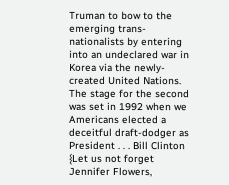Truman to bow to the emerging trans-nationalists by entering into an undeclared war in Korea via the newly-created United Nations. The stage for the second was set in 1992 when we Americans elected a deceitful draft-dodger as President . . . Bill Clinton {Let us not forget Jennifer Flowers,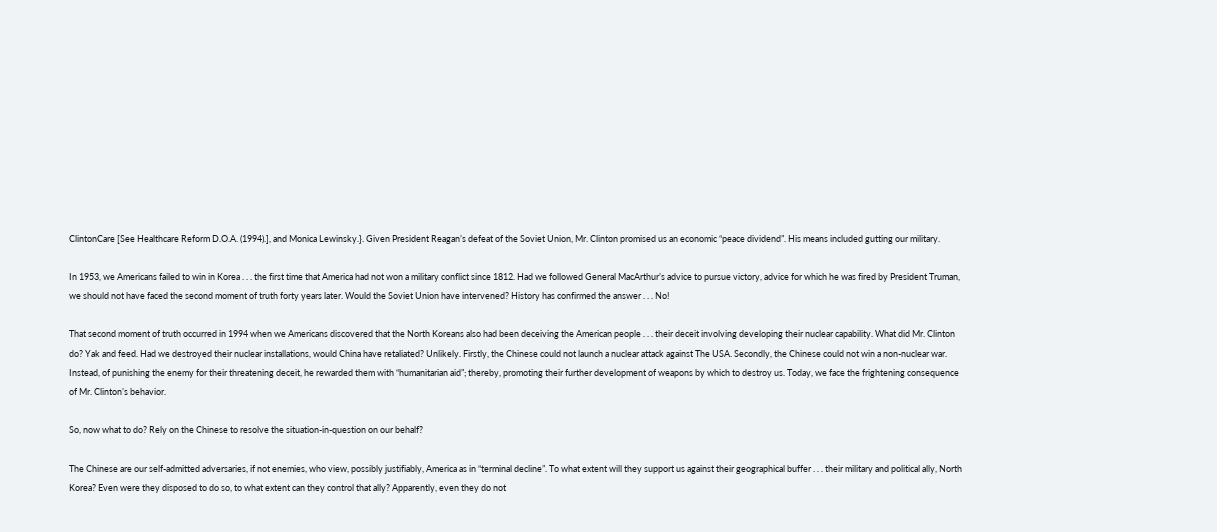ClintonCare [See Healthcare Reform D.O.A. (1994).], and Monica Lewinsky.}. Given President Reagan’s defeat of the Soviet Union, Mr. Clinton promised us an economic “peace dividend”. His means included gutting our military.

In 1953, we Americans failed to win in Korea . . . the first time that America had not won a military conflict since 1812. Had we followed General MacArthur’s advice to pursue victory, advice for which he was fired by President Truman, we should not have faced the second moment of truth forty years later. Would the Soviet Union have intervened? History has confirmed the answer . . . No!

That second moment of truth occurred in 1994 when we Americans discovered that the North Koreans also had been deceiving the American people . . . their deceit involving developing their nuclear capability. What did Mr. Clinton do? Yak and feed. Had we destroyed their nuclear installations, would China have retaliated? Unlikely. Firstly, the Chinese could not launch a nuclear attack against The USA. Secondly, the Chinese could not win a non-nuclear war. Instead, of punishing the enemy for their threatening deceit, he rewarded them with “humanitarian aid”; thereby, promoting their further development of weapons by which to destroy us. Today, we face the frightening consequence of Mr. Clinton’s behavior.

So, now what to do? Rely on the Chinese to resolve the situation-in-question on our behalf?

The Chinese are our self-admitted adversaries, if not enemies, who view, possibly justifiably, America as in “terminal decline”. To what extent will they support us against their geographical buffer . . . their military and political ally, North Korea? Even were they disposed to do so, to what extent can they control that ally? Apparently, even they do not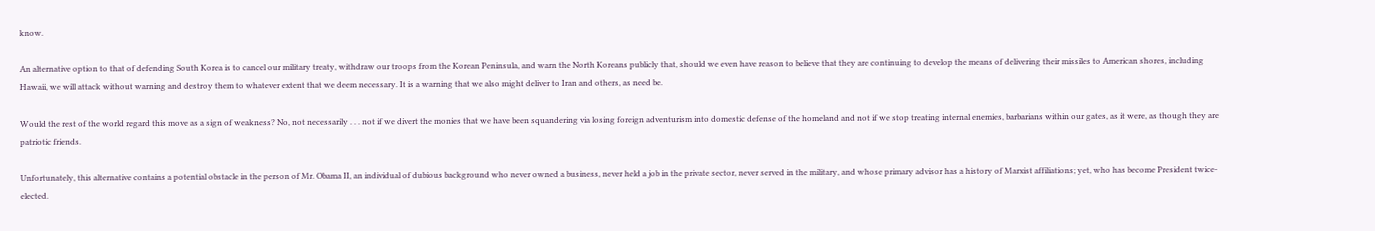know.

An alternative option to that of defending South Korea is to cancel our military treaty, withdraw our troops from the Korean Peninsula, and warn the North Koreans publicly that, should we even have reason to believe that they are continuing to develop the means of delivering their missiles to American shores, including Hawaii, we will attack without warning and destroy them to whatever extent that we deem necessary. It is a warning that we also might deliver to Iran and others, as need be.

Would the rest of the world regard this move as a sign of weakness? No, not necessarily . . . not if we divert the monies that we have been squandering via losing foreign adventurism into domestic defense of the homeland and not if we stop treating internal enemies, barbarians within our gates, as it were, as though they are patriotic friends.

Unfortunately, this alternative contains a potential obstacle in the person of Mr. Obama II, an individual of dubious background who never owned a business, never held a job in the private sector, never served in the military, and whose primary advisor has a history of Marxist affiliations; yet, who has become President twice-elected.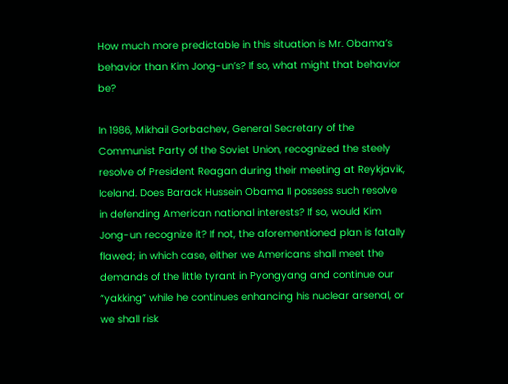How much more predictable in this situation is Mr. Obama’s behavior than Kim Jong-un’s? If so, what might that behavior be?

In 1986, Mikhail Gorbachev, General Secretary of the Communist Party of the Soviet Union, recognized the steely resolve of President Reagan during their meeting at Reykjavik, Iceland. Does Barack Hussein Obama II possess such resolve in defending American national interests? If so, would Kim Jong-un recognize it? If not, the aforementioned plan is fatally flawed; in which case, either we Americans shall meet the demands of the little tyrant in Pyongyang and continue our “yakking” while he continues enhancing his nuclear arsenal, or we shall risk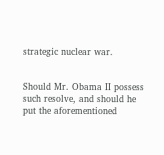strategic nuclear war.


Should Mr. Obama II possess such resolve, and should he put the aforementioned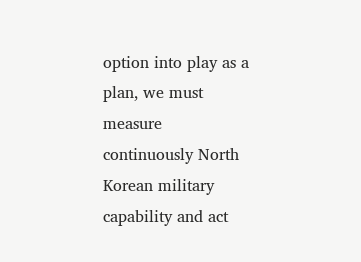option into play as a plan, we must measure continuously North Korean military capability and act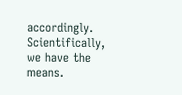accordingly. Scientifically, we have the means.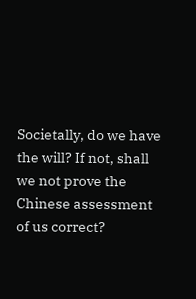Societally, do we have the will? If not, shall we not prove the Chinese assessment of us correct?